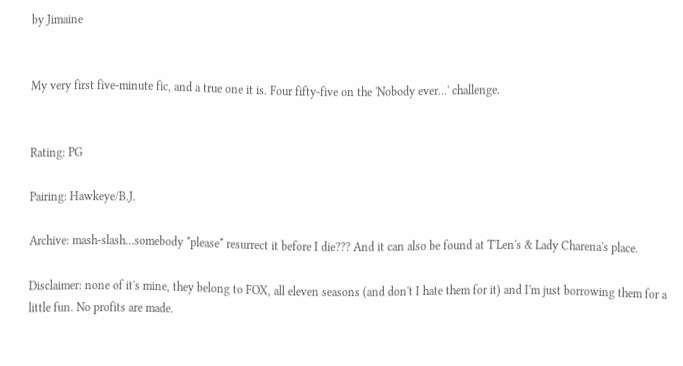by Jimaine


My very first five-minute fic, and a true one it is. Four fifty-five on the 'Nobody ever…' challenge.


Rating: PG

Pairing: Hawkeye/B.J.

Archive: mash-slash…somebody *please* resurrect it before I die??? And it can also be found at T'Len's & Lady Charena's place.

Disclaimer: none of it's mine, they belong to FOX, all eleven seasons (and don't I hate them for it) and I'm just borrowing them for a little fun. No profits are made.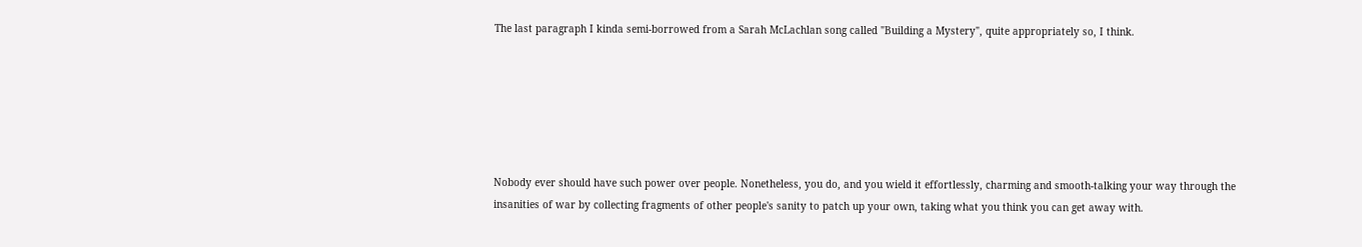The last paragraph I kinda semi-borrowed from a Sarah McLachlan song called "Building a Mystery", quite appropriately so, I think.






Nobody ever should have such power over people. Nonetheless, you do, and you wield it effortlessly, charming and smooth-talking your way through the insanities of war by collecting fragments of other people's sanity to patch up your own, taking what you think you can get away with.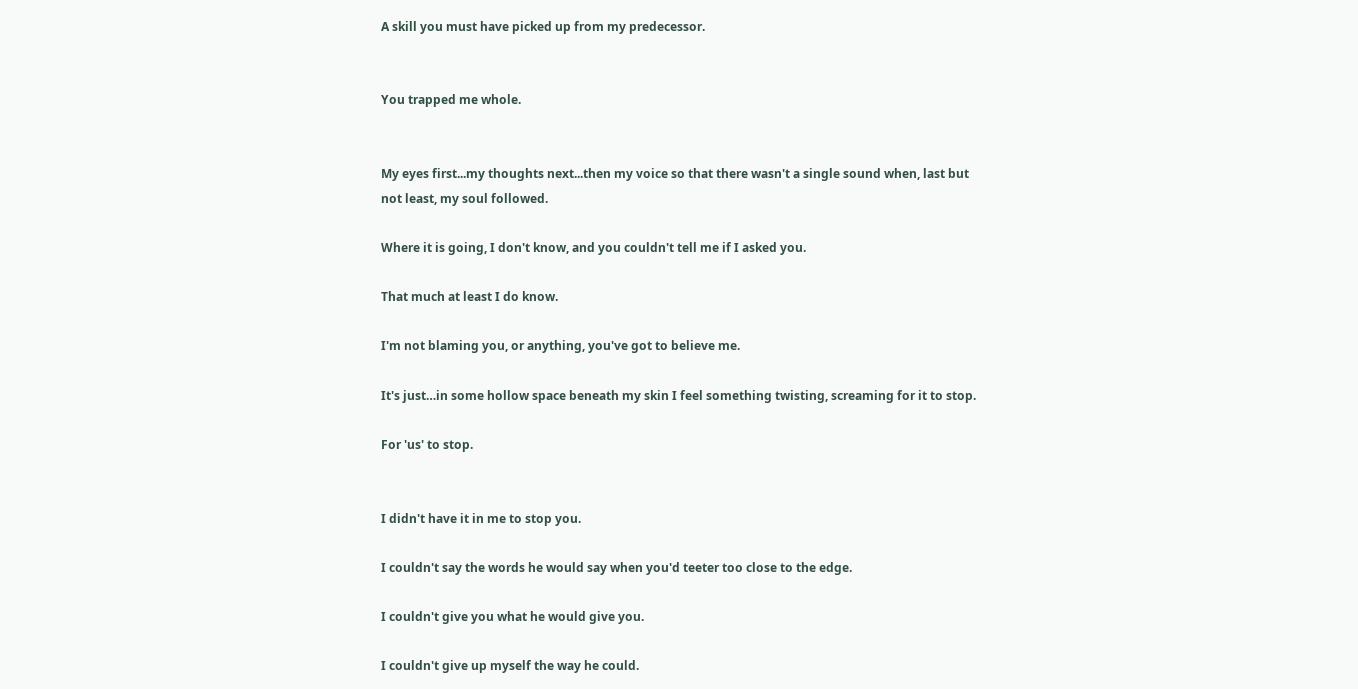A skill you must have picked up from my predecessor.


You trapped me whole.


My eyes first...my thoughts next...then my voice so that there wasn't a single sound when, last but not least, my soul followed.

Where it is going, I don't know, and you couldn't tell me if I asked you.

That much at least I do know.

I'm not blaming you, or anything, you've got to believe me.

It's just…in some hollow space beneath my skin I feel something twisting, screaming for it to stop.

For 'us' to stop.


I didn't have it in me to stop you.

I couldn't say the words he would say when you'd teeter too close to the edge.

I couldn't give you what he would give you.

I couldn't give up myself the way he could.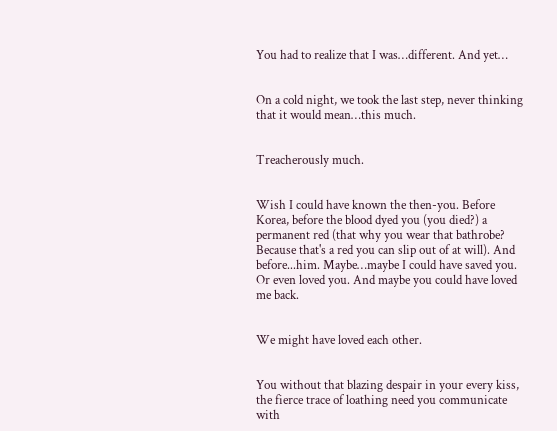You had to realize that I was…different. And yet…


On a cold night, we took the last step, never thinking that it would mean…this much.


Treacherously much.


Wish I could have known the then-you. Before Korea, before the blood dyed you (you died?) a permanent red (that why you wear that bathrobe? Because that's a red you can slip out of at will). And before...him. Maybe…maybe I could have saved you. Or even loved you. And maybe you could have loved me back.


We might have loved each other.


You without that blazing despair in your every kiss, the fierce trace of loathing need you communicate with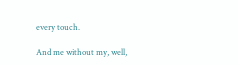every touch.

And me without my, well,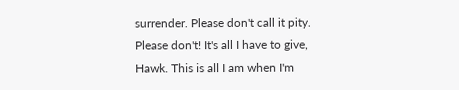surrender. Please don't call it pity. Please don't! It's all I have to give, Hawk. This is all I am when I'm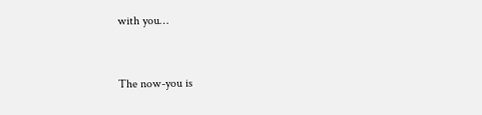with you…


The now-you is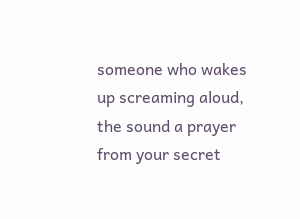someone who wakes up screaming aloud, the sound a prayer from your secret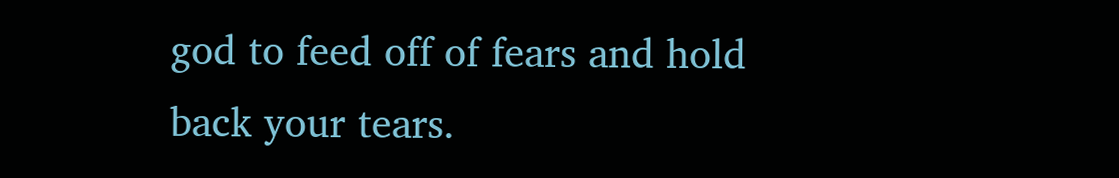god to feed off of fears and hold back your tears.